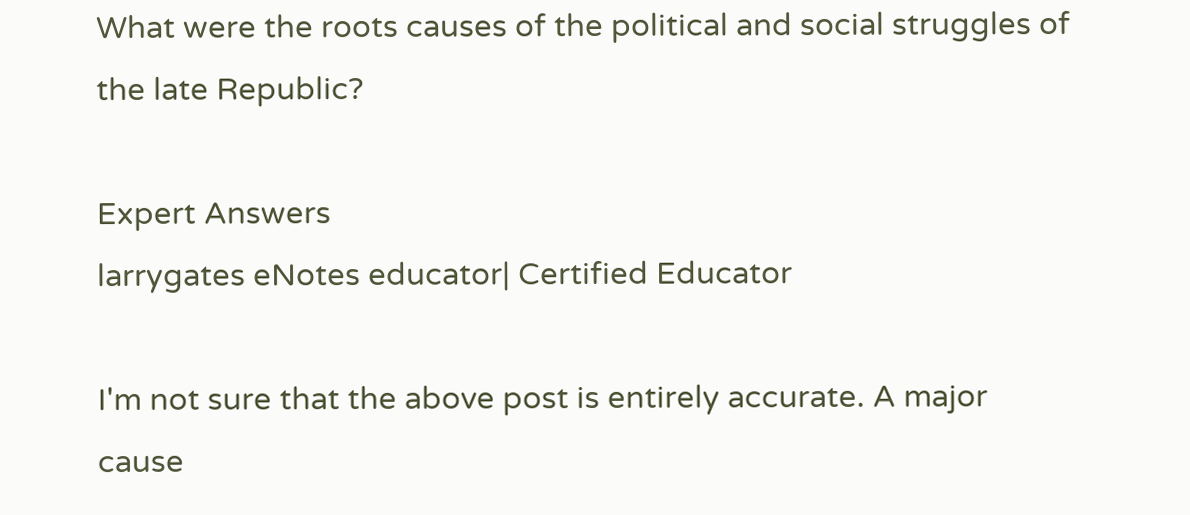What were the roots causes of the political and social struggles of the late Republic?

Expert Answers
larrygates eNotes educator| Certified Educator

I'm not sure that the above post is entirely accurate. A major cause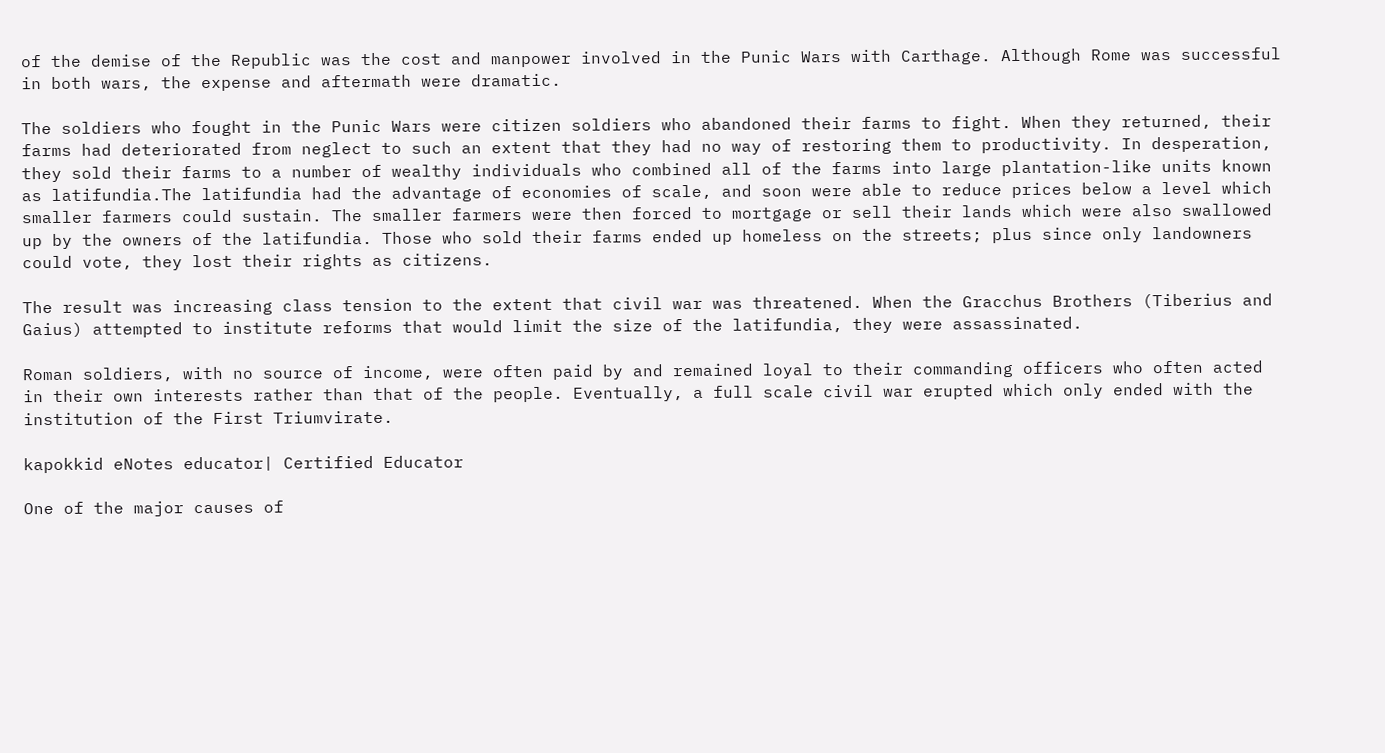of the demise of the Republic was the cost and manpower involved in the Punic Wars with Carthage. Although Rome was successful in both wars, the expense and aftermath were dramatic.

The soldiers who fought in the Punic Wars were citizen soldiers who abandoned their farms to fight. When they returned, their farms had deteriorated from neglect to such an extent that they had no way of restoring them to productivity. In desperation, they sold their farms to a number of wealthy individuals who combined all of the farms into large plantation-like units known as latifundia.The latifundia had the advantage of economies of scale, and soon were able to reduce prices below a level which smaller farmers could sustain. The smaller farmers were then forced to mortgage or sell their lands which were also swallowed up by the owners of the latifundia. Those who sold their farms ended up homeless on the streets; plus since only landowners could vote, they lost their rights as citizens.

The result was increasing class tension to the extent that civil war was threatened. When the Gracchus Brothers (Tiberius and Gaius) attempted to institute reforms that would limit the size of the latifundia, they were assassinated.

Roman soldiers, with no source of income, were often paid by and remained loyal to their commanding officers who often acted in their own interests rather than that of the people. Eventually, a full scale civil war erupted which only ended with the institution of the First Triumvirate.

kapokkid eNotes educator| Certified Educator

One of the major causes of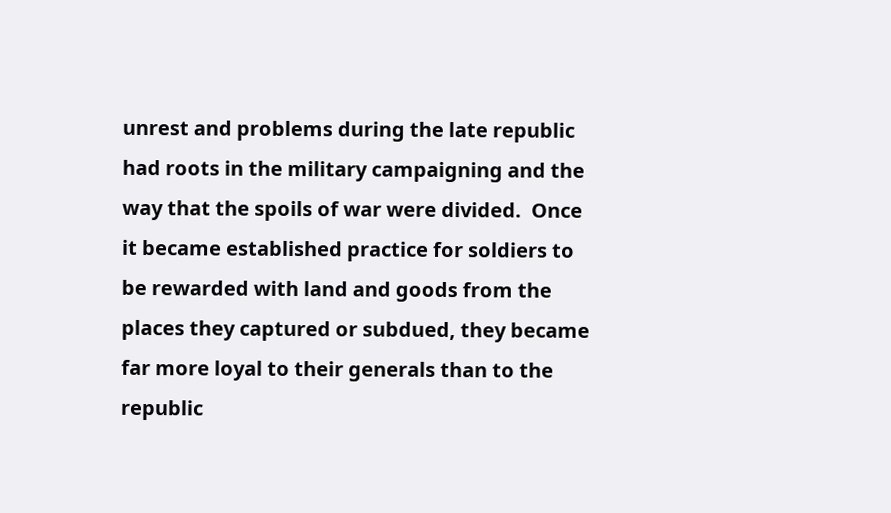unrest and problems during the late republic had roots in the military campaigning and the way that the spoils of war were divided.  Once it became established practice for soldiers to be rewarded with land and goods from the places they captured or subdued, they became far more loyal to their generals than to the republic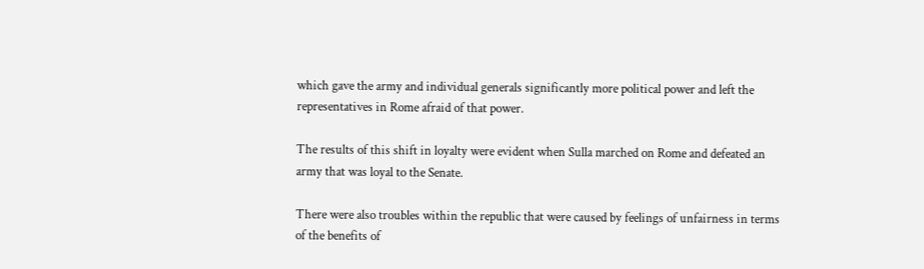which gave the army and individual generals significantly more political power and left the representatives in Rome afraid of that power.

The results of this shift in loyalty were evident when Sulla marched on Rome and defeated an army that was loyal to the Senate.

There were also troubles within the republic that were caused by feelings of unfairness in terms of the benefits of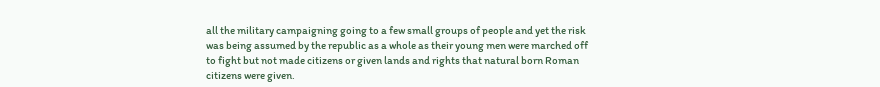all the military campaigning going to a few small groups of people and yet the risk was being assumed by the republic as a whole as their young men were marched off to fight but not made citizens or given lands and rights that natural born Roman citizens were given.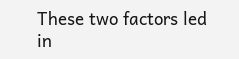These two factors led in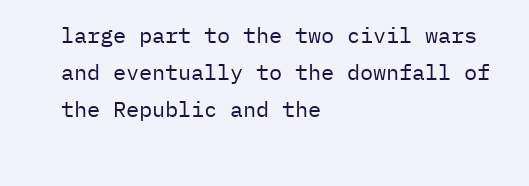large part to the two civil wars and eventually to the downfall of the Republic and the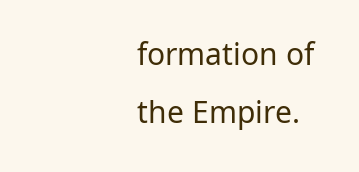formation of the Empire.